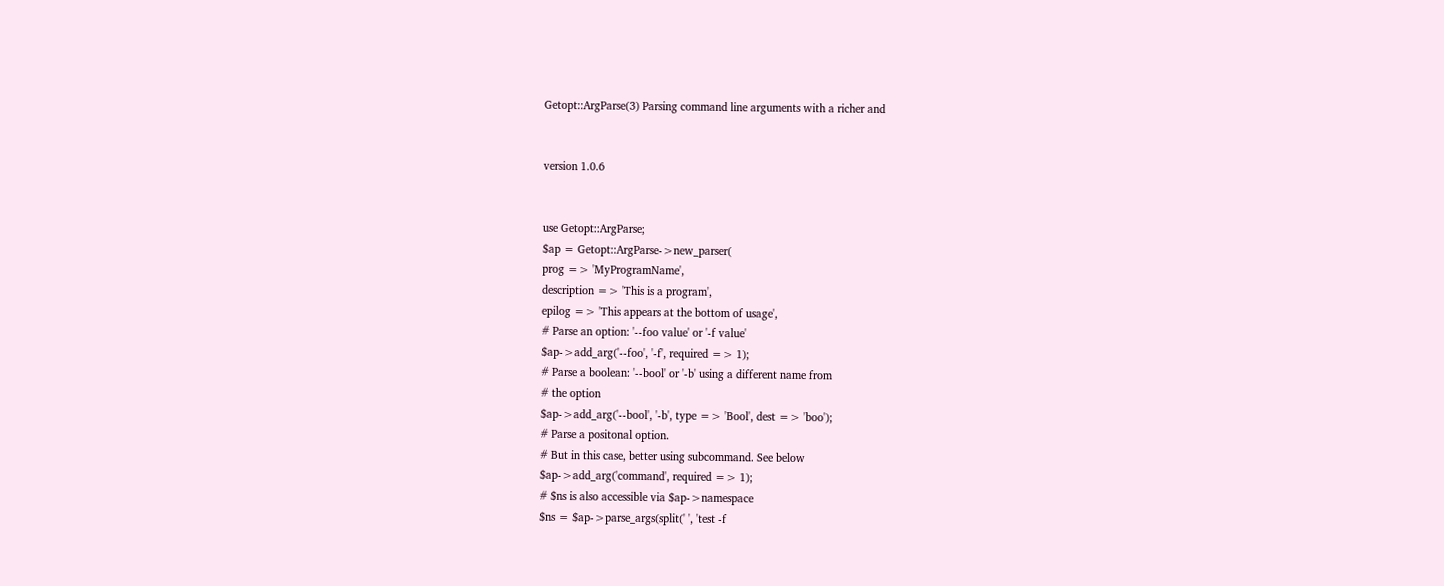Getopt::ArgParse(3) Parsing command line arguments with a richer and


version 1.0.6


use Getopt::ArgParse;
$ap = Getopt::ArgParse->new_parser(
prog => 'MyProgramName',
description => 'This is a program',
epilog => 'This appears at the bottom of usage',
# Parse an option: '--foo value' or '-f value'
$ap->add_arg('--foo', '-f', required => 1);
# Parse a boolean: '--bool' or '-b' using a different name from
# the option
$ap->add_arg('--bool', '-b', type => 'Bool', dest => 'boo');
# Parse a positonal option.
# But in this case, better using subcommand. See below
$ap->add_arg('command', required => 1);
# $ns is also accessible via $ap->namespace
$ns = $ap->parse_args(split(' ', 'test -f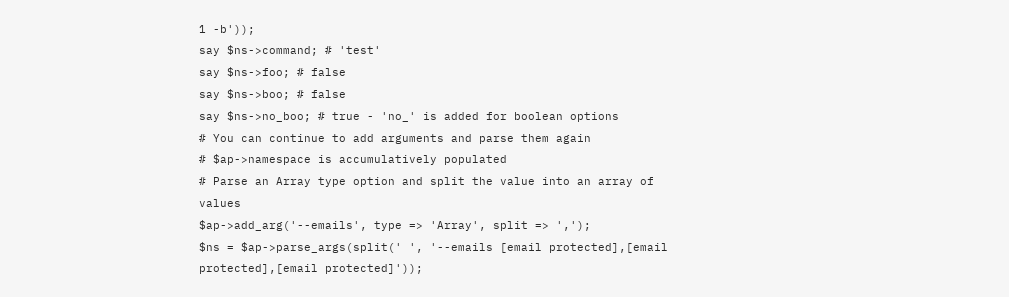1 -b'));
say $ns->command; # 'test'
say $ns->foo; # false
say $ns->boo; # false
say $ns->no_boo; # true - 'no_' is added for boolean options
# You can continue to add arguments and parse them again
# $ap->namespace is accumulatively populated
# Parse an Array type option and split the value into an array of values
$ap->add_arg('--emails', type => 'Array', split => ',');
$ns = $ap->parse_args(split(' ', '--emails [email protected],[email protected],[email protected]'));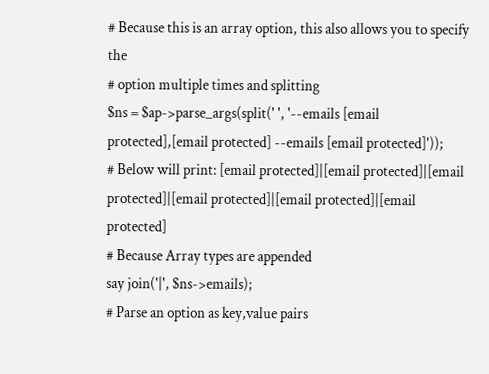# Because this is an array option, this also allows you to specify the
# option multiple times and splitting
$ns = $ap->parse_args(split(' ', '--emails [email protected],[email protected] --emails [email protected]'));
# Below will print: [email protected]|[email protected]|[email protected]|[email protected]|[email protected]|[email protected]
# Because Array types are appended
say join('|', $ns->emails);
# Parse an option as key,value pairs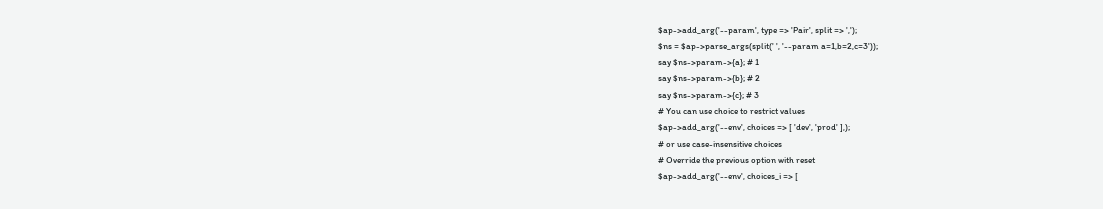$ap->add_arg('--param', type => 'Pair', split => ',');
$ns = $ap->parse_args(split(' ', '--param a=1,b=2,c=3'));
say $ns->param->{a}; # 1
say $ns->param->{b}; # 2
say $ns->param->{c}; # 3
# You can use choice to restrict values
$ap->add_arg('--env', choices => [ 'dev', 'prod' ],);
# or use case-insensitive choices
# Override the previous option with reset
$ap->add_arg('--env', choices_i => [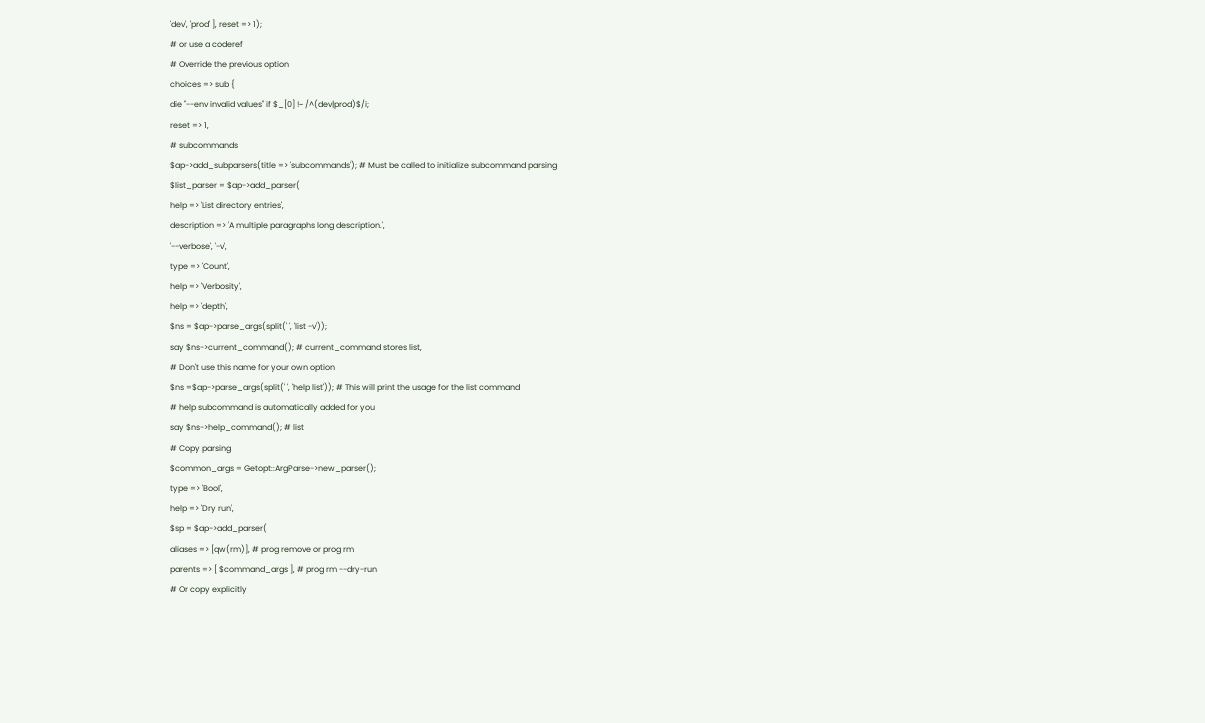'dev', 'prod' ], reset => 1);
# or use a coderef
# Override the previous option
choices => sub {
die "--env invalid values" if $_[0] !~ /^(dev|prod)$/i;
reset => 1,
# subcommands
$ap->add_subparsers(title => 'subcommands'); # Must be called to initialize subcommand parsing
$list_parser = $ap->add_parser(
help => 'List directory entries',
description => 'A multiple paragraphs long description.',
'--verbose', '-v',
type => 'Count',
help => 'Verbosity',
help => 'depth',
$ns = $ap->parse_args(split(' ', 'list -v'));
say $ns->current_command(); # current_command stores list,
# Don't use this name for your own option
$ns =$ap->parse_args(split(' ', 'help list')); # This will print the usage for the list command
# help subcommand is automatically added for you
say $ns->help_command(); # list
# Copy parsing
$common_args = Getopt::ArgParse->new_parser();
type => 'Bool',
help => 'Dry run',
$sp = $ap->add_parser(
aliases => [qw(rm)], # prog remove or prog rm
parents => [ $command_args ], # prog rm --dry-run
# Or copy explicitly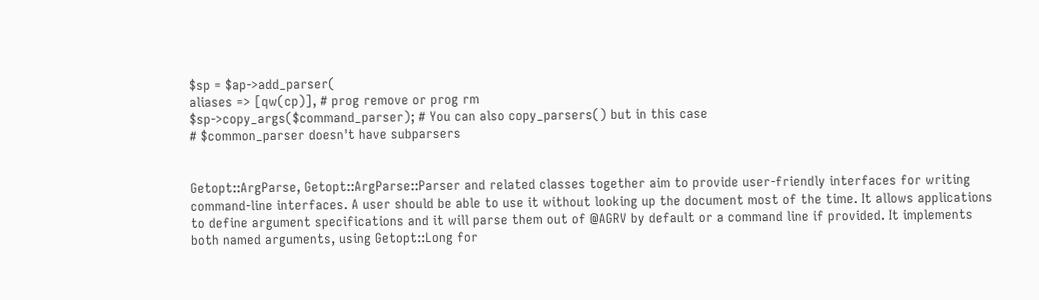$sp = $ap->add_parser(
aliases => [qw(cp)], # prog remove or prog rm
$sp->copy_args($command_parser); # You can also copy_parsers() but in this case
# $common_parser doesn't have subparsers


Getopt::ArgParse, Getopt::ArgParse::Parser and related classes together aim to provide user-friendly interfaces for writing command-line interfaces. A user should be able to use it without looking up the document most of the time. It allows applications to define argument specifications and it will parse them out of @AGRV by default or a command line if provided. It implements both named arguments, using Getopt::Long for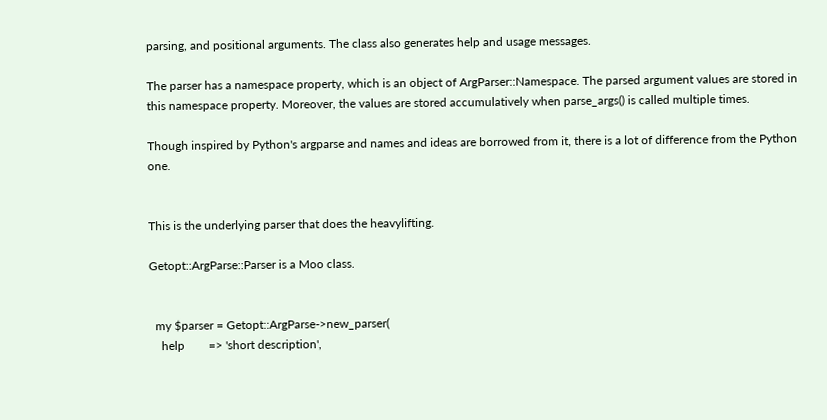parsing, and positional arguments. The class also generates help and usage messages.

The parser has a namespace property, which is an object of ArgParser::Namespace. The parsed argument values are stored in this namespace property. Moreover, the values are stored accumulatively when parse_args() is called multiple times.

Though inspired by Python's argparse and names and ideas are borrowed from it, there is a lot of difference from the Python one.


This is the underlying parser that does the heavylifting.

Getopt::ArgParse::Parser is a Moo class.


  my $parser = Getopt::ArgParse->new_parser(
    help        => 'short description',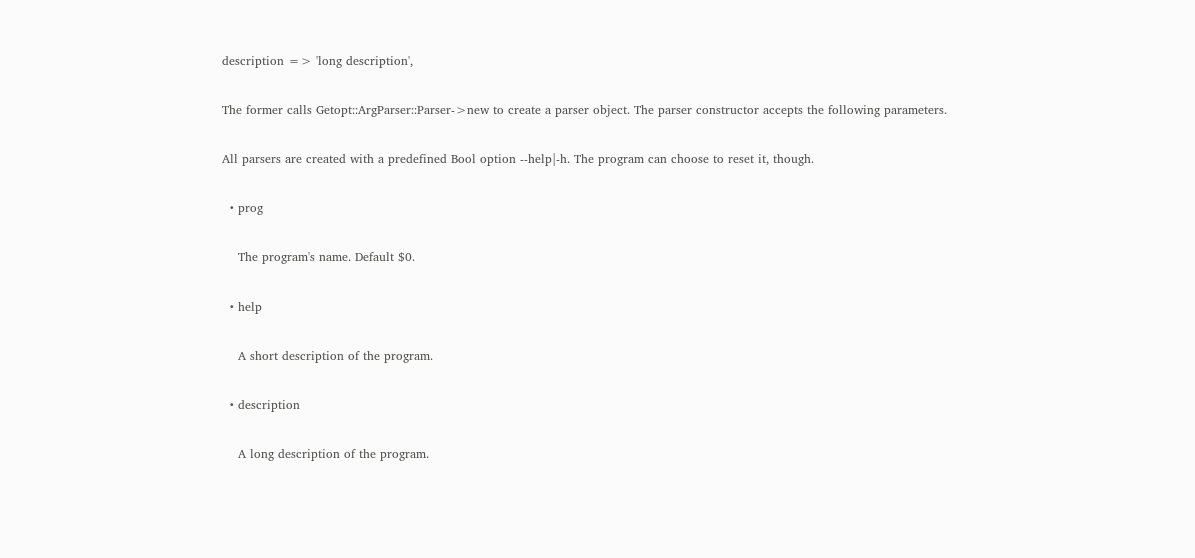description => 'long description',

The former calls Getopt::ArgParser::Parser->new to create a parser object. The parser constructor accepts the following parameters.

All parsers are created with a predefined Bool option --help|-h. The program can choose to reset it, though.

  • prog

    The program's name. Default $0.

  • help

    A short description of the program.

  • description

    A long description of the program.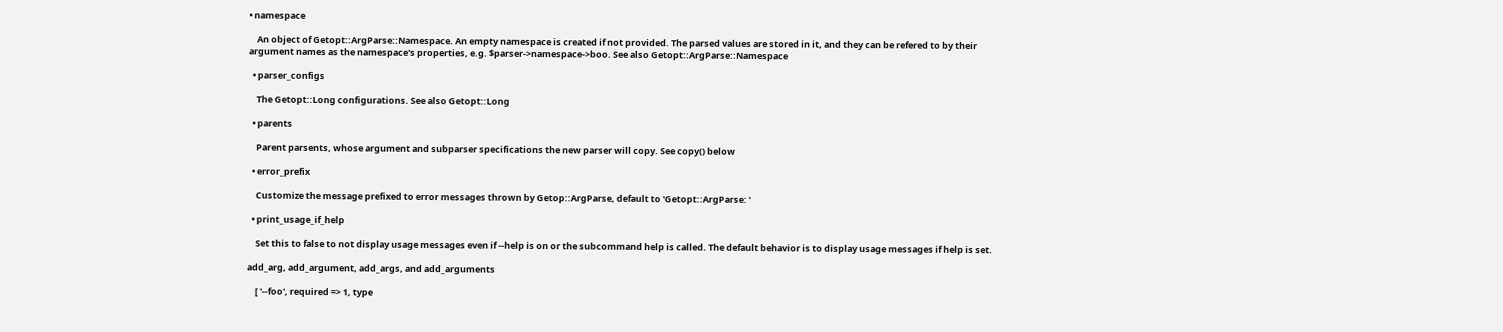• namespace

    An object of Getopt::ArgParse::Namespace. An empty namespace is created if not provided. The parsed values are stored in it, and they can be refered to by their argument names as the namespace's properties, e.g. $parser->namespace->boo. See also Getopt::ArgParse::Namespace

  • parser_configs

    The Getopt::Long configurations. See also Getopt::Long

  • parents

    Parent parsents, whose argument and subparser specifications the new parser will copy. See copy() below

  • error_prefix

    Customize the message prefixed to error messages thrown by Getop::ArgParse, default to 'Getopt::ArgParse: '

  • print_usage_if_help

    Set this to false to not display usage messages even if --help is on or the subcommand help is called. The default behavior is to display usage messages if help is set.

add_arg, add_argument, add_args, and add_arguments

    [ '--foo', required => 1, type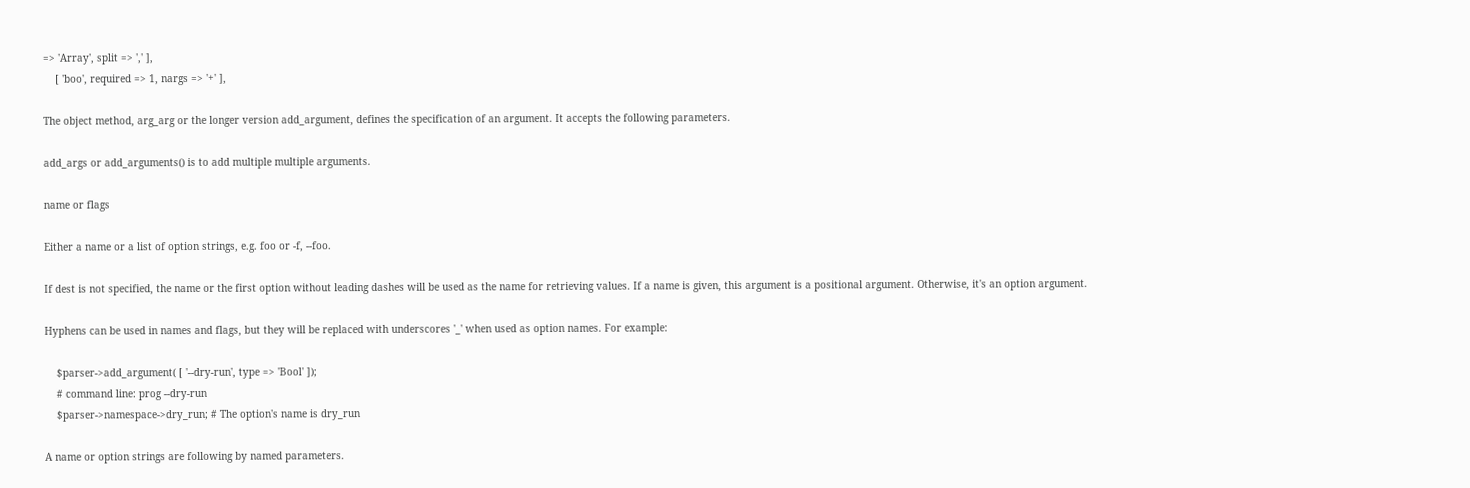=> 'Array', split => ',' ],
    [ 'boo', required => 1, nargs => '+' ],

The object method, arg_arg or the longer version add_argument, defines the specification of an argument. It accepts the following parameters.

add_args or add_arguments() is to add multiple multiple arguments.

name or flags

Either a name or a list of option strings, e.g. foo or -f, --foo.

If dest is not specified, the name or the first option without leading dashes will be used as the name for retrieving values. If a name is given, this argument is a positional argument. Otherwise, it's an option argument.

Hyphens can be used in names and flags, but they will be replaced with underscores '_' when used as option names. For example:

    $parser->add_argument( [ '--dry-run', type => 'Bool' ]);
    # command line: prog --dry-run
    $parser->namespace->dry_run; # The option's name is dry_run

A name or option strings are following by named parameters.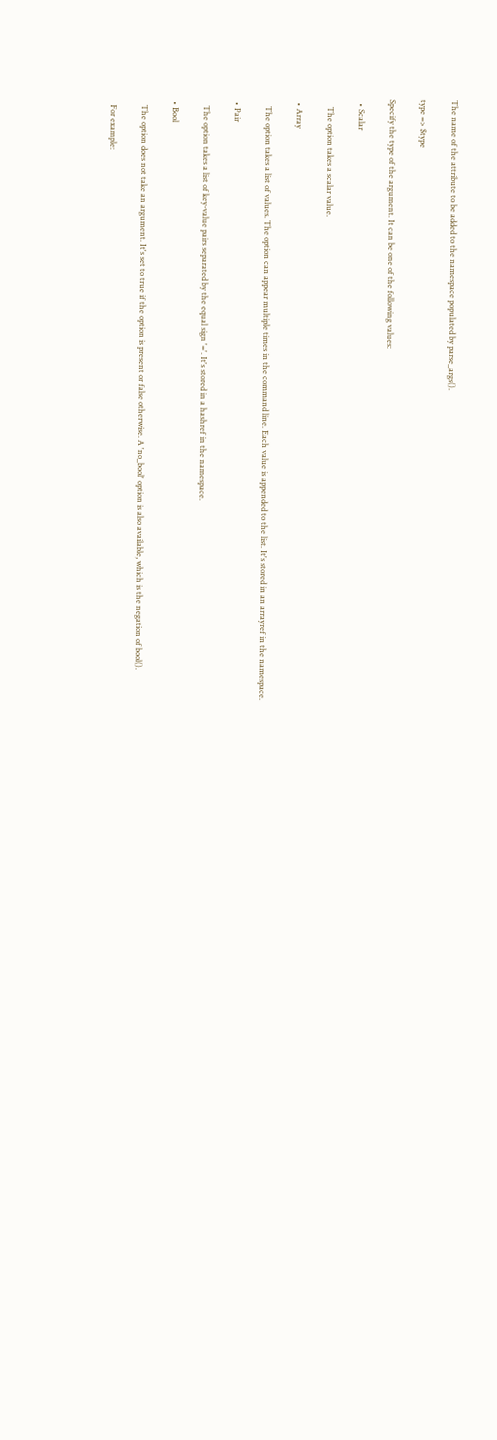The name of the attribute to be added to the namespace populated by parse_args().

type => $type

Specify the type of the argument. It can be one of the following values:

  • Scalar

    The option takes a scalar value.

  • Array

    The option takes a list of values. The option can appear multiple times in the command line. Each value is appended to the list. It's stored in an arrayref in the namespace.

  • Pair

    The option takes a list of key-value pairs separated by the equal sign '='. It's stored in a hashref in the namespace.

  • Bool

    The option does not take an argument. It's set to true if the option is present or false otherwise. A 'no_bool' option is also available, which is the negation of bool().

    For example: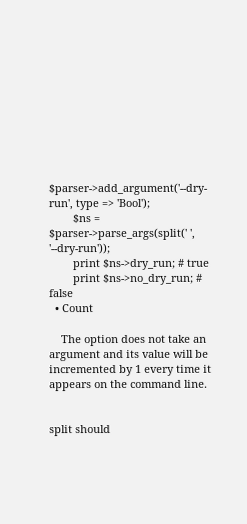$parser->add_argument('--dry-run', type => 'Bool');
        $ns = $parser->parse_args(split(' ', '--dry-run'));
        print $ns->dry_run; # true
        print $ns->no_dry_run; # false
  • Count

    The option does not take an argument and its value will be incremented by 1 every time it appears on the command line.


split should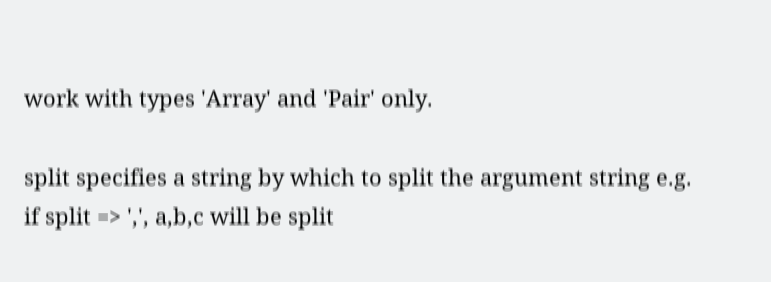work with types 'Array' and 'Pair' only.

split specifies a string by which to split the argument string e.g. if split => ',', a,b,c will be split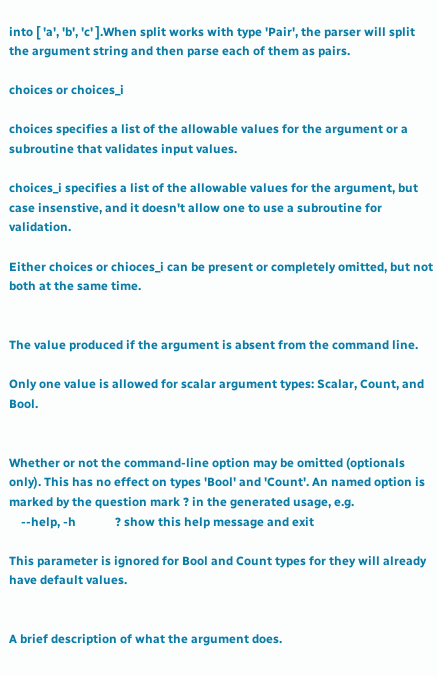into [ 'a', 'b', 'c' ].When split works with type 'Pair', the parser will split the argument string and then parse each of them as pairs.

choices or choices_i

choices specifies a list of the allowable values for the argument or a subroutine that validates input values.

choices_i specifies a list of the allowable values for the argument, but case insenstive, and it doesn't allow one to use a subroutine for validation.

Either choices or chioces_i can be present or completely omitted, but not both at the same time.


The value produced if the argument is absent from the command line.

Only one value is allowed for scalar argument types: Scalar, Count, and Bool.


Whether or not the command-line option may be omitted (optionals only). This has no effect on types 'Bool' and 'Count'. An named option is marked by the question mark ? in the generated usage, e.g.
    --help, -h             ? show this help message and exit

This parameter is ignored for Bool and Count types for they will already have default values.


A brief description of what the argument does.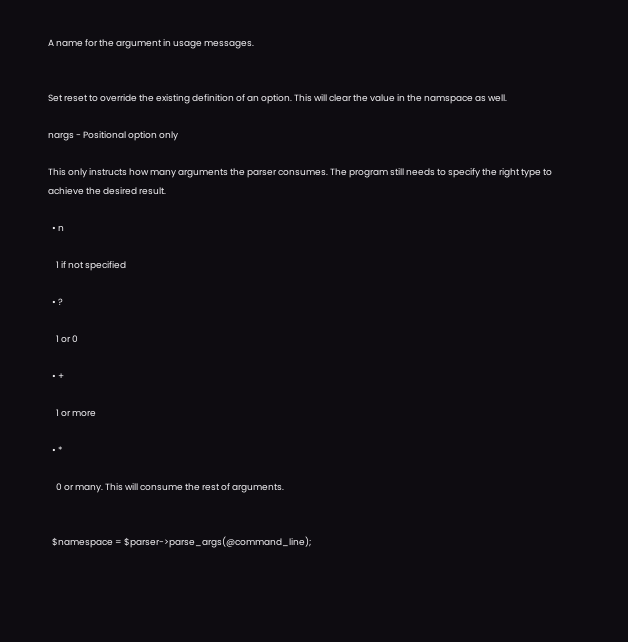A name for the argument in usage messages.


Set reset to override the existing definition of an option. This will clear the value in the namspace as well.

nargs - Positional option only

This only instructs how many arguments the parser consumes. The program still needs to specify the right type to achieve the desired result.

  • n

    1 if not specified

  • ?

    1 or 0

  • +

    1 or more

  • *

    0 or many. This will consume the rest of arguments.


  $namespace = $parser->parse_args(@command_line);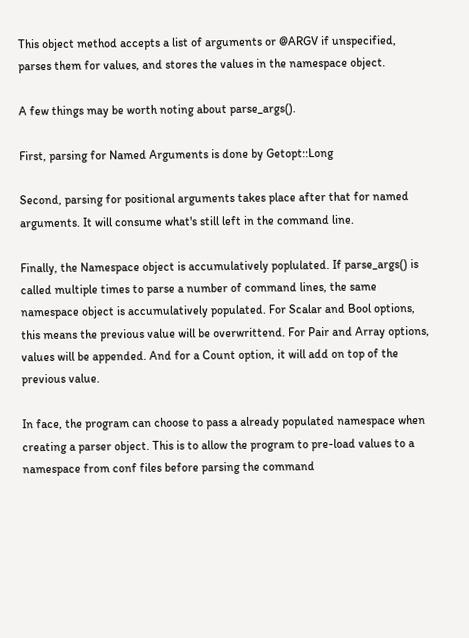This object method accepts a list of arguments or @ARGV if unspecified, parses them for values, and stores the values in the namespace object.

A few things may be worth noting about parse_args().

First, parsing for Named Arguments is done by Getopt::Long

Second, parsing for positional arguments takes place after that for named arguments. It will consume what's still left in the command line.

Finally, the Namespace object is accumulatively poplulated. If parse_args() is called multiple times to parse a number of command lines, the same namespace object is accumulatively populated. For Scalar and Bool options, this means the previous value will be overwrittend. For Pair and Array options, values will be appended. And for a Count option, it will add on top of the previous value.

In face, the program can choose to pass a already populated namespace when creating a parser object. This is to allow the program to pre-load values to a namespace from conf files before parsing the command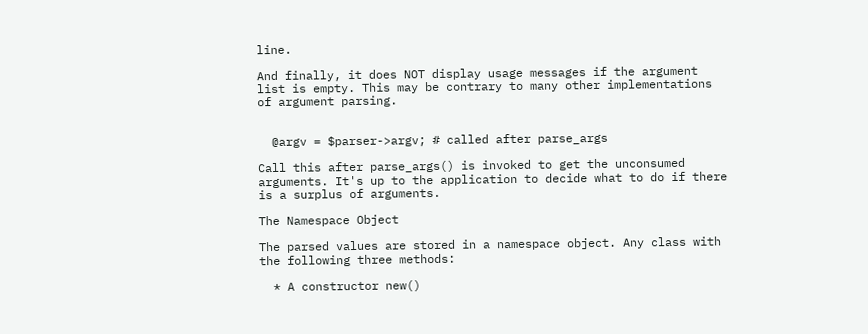line.

And finally, it does NOT display usage messages if the argument list is empty. This may be contrary to many other implementations of argument parsing.


  @argv = $parser->argv; # called after parse_args

Call this after parse_args() is invoked to get the unconsumed arguments. It's up to the application to decide what to do if there is a surplus of arguments.

The Namespace Object

The parsed values are stored in a namespace object. Any class with the following three methods:

  * A constructor new()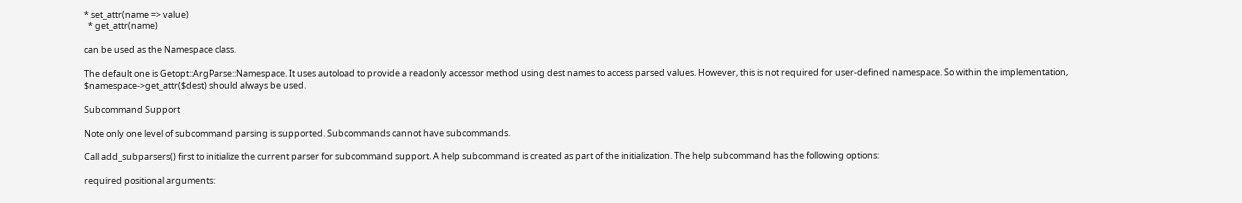* set_attr(name => value)
  * get_attr(name)

can be used as the Namespace class.

The default one is Getopt::ArgParse::Namespace. It uses autoload to provide a readonly accessor method using dest names to access parsed values. However, this is not required for user-defined namespace. So within the implementation, $namespace->get_attr($dest) should always be used.

Subcommand Support

Note only one level of subcommand parsing is supported. Subcommands cannot have subcommands.

Call add_subparsers() first to initialize the current parser for subcommand support. A help subcommand is created as part of the initialization. The help subcommand has the following options:

required positional arguments: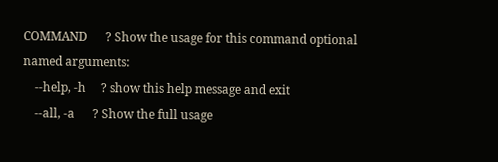COMMAND      ? Show the usage for this command optional named arguments:
    --help, -h     ? show this help message and exit
    --all, -a      ? Show the full usage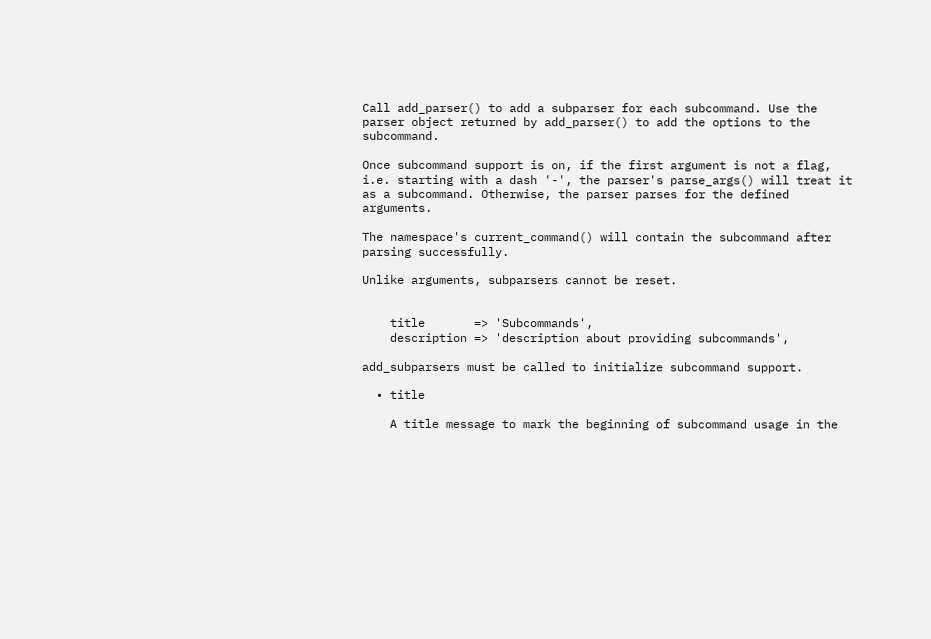Call add_parser() to add a subparser for each subcommand. Use the parser object returned by add_parser() to add the options to the subcommand.

Once subcommand support is on, if the first argument is not a flag, i.e. starting with a dash '-', the parser's parse_args() will treat it as a subcommand. Otherwise, the parser parses for the defined arguments.

The namespace's current_command() will contain the subcommand after parsing successfully.

Unlike arguments, subparsers cannot be reset.


    title       => 'Subcommands',
    description => 'description about providing subcommands',

add_subparsers must be called to initialize subcommand support.

  • title

    A title message to mark the beginning of subcommand usage in the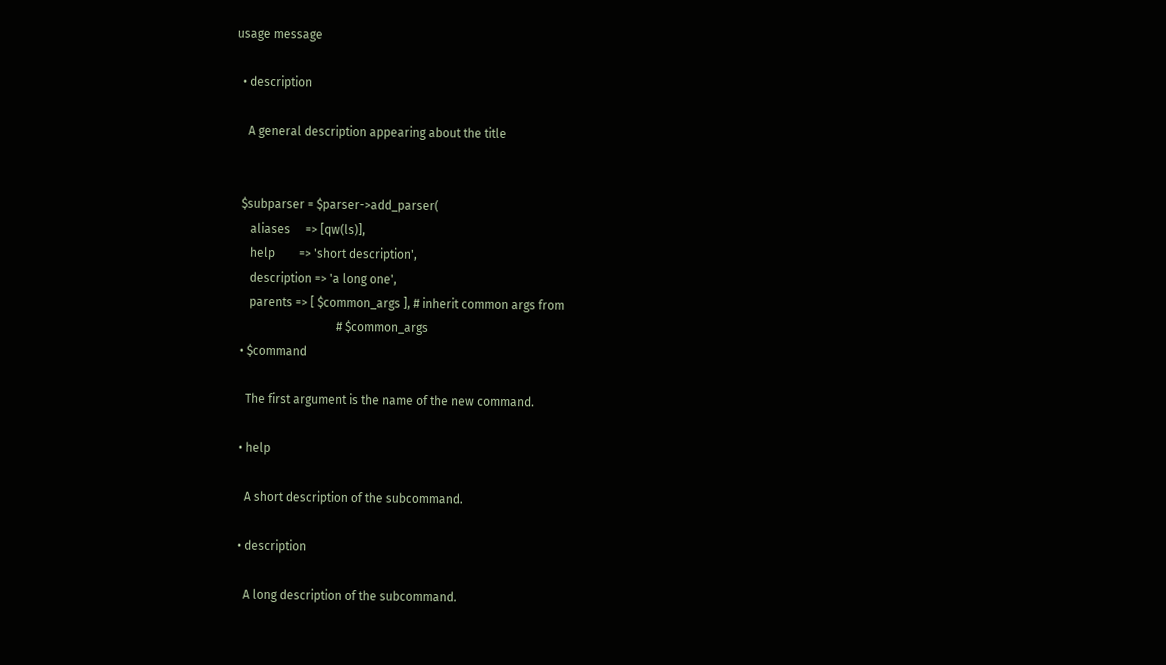usage message

  • description

    A general description appearing about the title


  $subparser = $parser->add_parser(
     aliases     => [qw(ls)],
     help        => 'short description',
     description => 'a long one',
     parents => [ $common_args ], # inherit common args from
                                  # $common_args
  • $command

    The first argument is the name of the new command.

  • help

    A short description of the subcommand.

  • description

    A long description of the subcommand.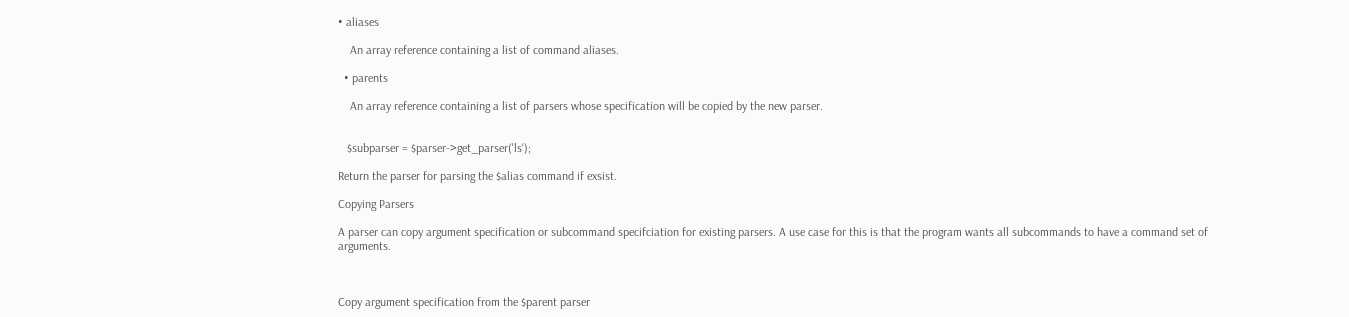• aliases

    An array reference containing a list of command aliases.

  • parents

    An array reference containing a list of parsers whose specification will be copied by the new parser.


   $subparser = $parser->get_parser('ls');

Return the parser for parsing the $alias command if exsist.

Copying Parsers

A parser can copy argument specification or subcommand specifciation for existing parsers. A use case for this is that the program wants all subcommands to have a command set of arguments.



Copy argument specification from the $parent parser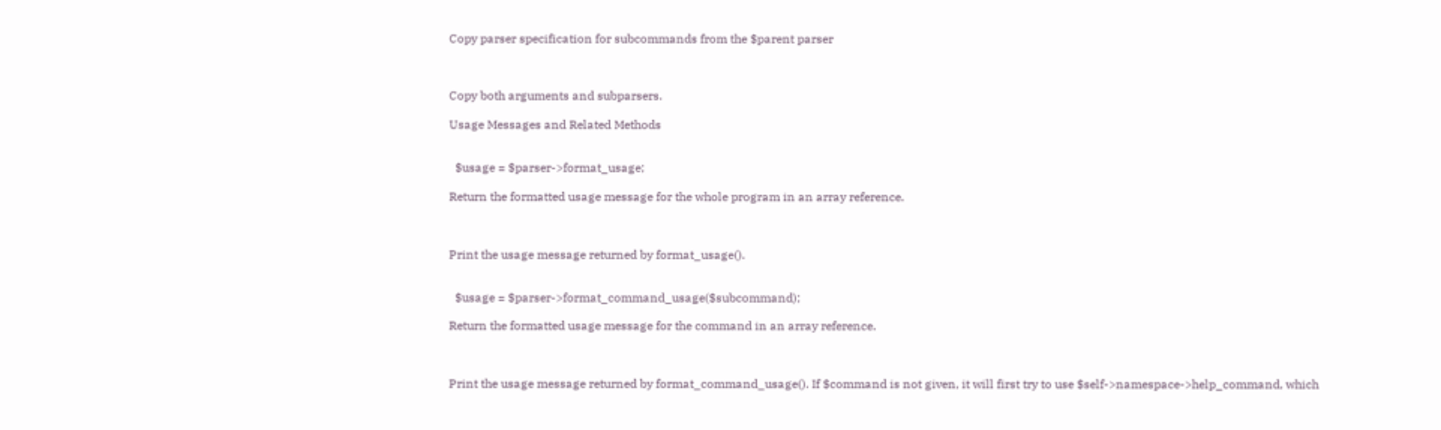Copy parser specification for subcommands from the $parent parser



Copy both arguments and subparsers.

Usage Messages and Related Methods


  $usage = $parser->format_usage;

Return the formatted usage message for the whole program in an array reference.



Print the usage message returned by format_usage().


  $usage = $parser->format_command_usage($subcommand);

Return the formatted usage message for the command in an array reference.



Print the usage message returned by format_command_usage(). If $command is not given, it will first try to use $self->namespace->help_command, which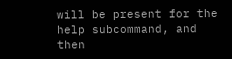will be present for the help subcommand, and then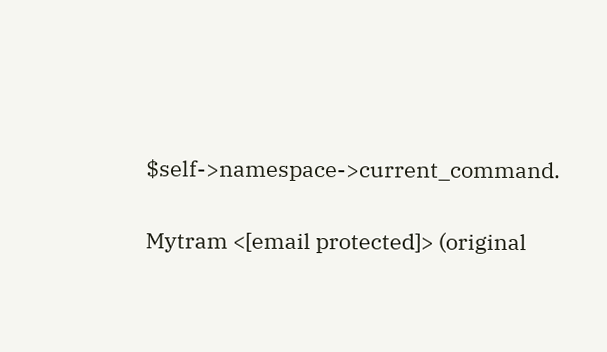$self->namespace->current_command.


Mytram <[email protected]> (original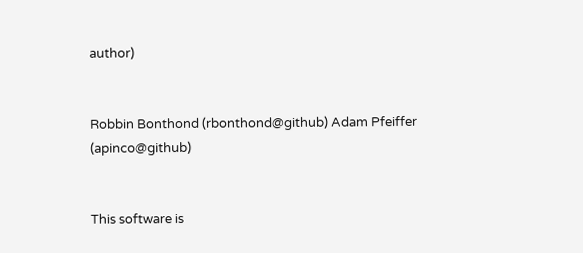author)


Robbin Bonthond (rbonthond@github) Adam Pfeiffer (apinco@github)


This software is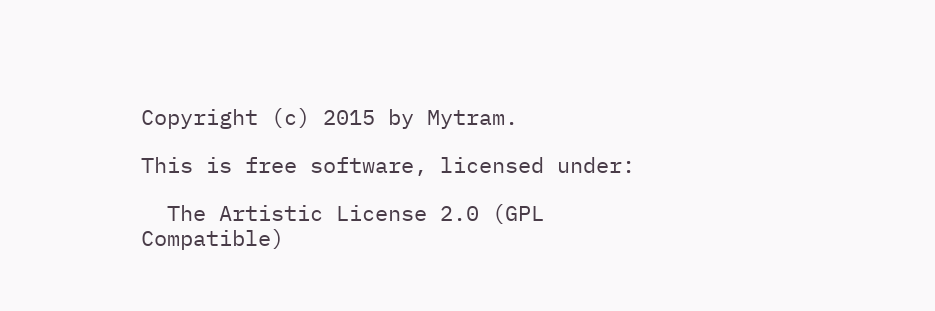Copyright (c) 2015 by Mytram.

This is free software, licensed under:

  The Artistic License 2.0 (GPL Compatible)